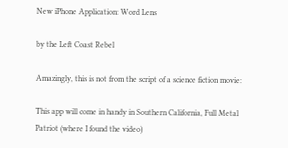New iPhone Application: Word Lens

by the Left Coast Rebel

Amazingly, this is not from the script of a science fiction movie:

This app will come in handy in Southern California, Full Metal Patriot (where I found the video)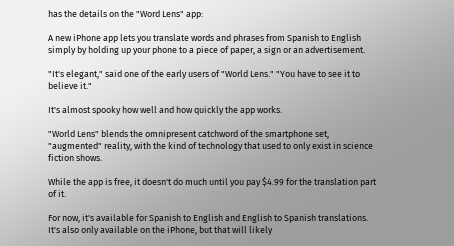has the details on the "Word Lens" app:

A new iPhone app lets you translate words and phrases from Spanish to English simply by holding up your phone to a piece of paper, a sign or an advertisement.

"It's elegant," said one of the early users of "World Lens." "You have to see it to believe it."

It's almost spooky how well and how quickly the app works.

"World Lens" blends the omnipresent catchword of the smartphone set, "augmented" reality, with the kind of technology that used to only exist in science fiction shows.

While the app is free, it doesn't do much until you pay $4.99 for the translation part of it.

For now, it's available for Spanish to English and English to Spanish translations. It's also only available on the iPhone, but that will likely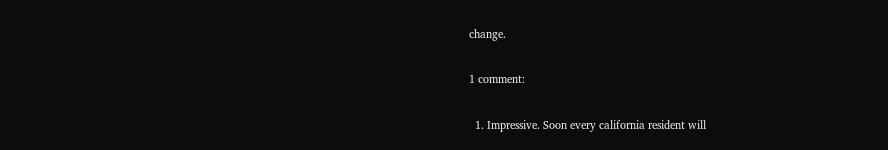change.

1 comment:

  1. Impressive. Soon every california resident will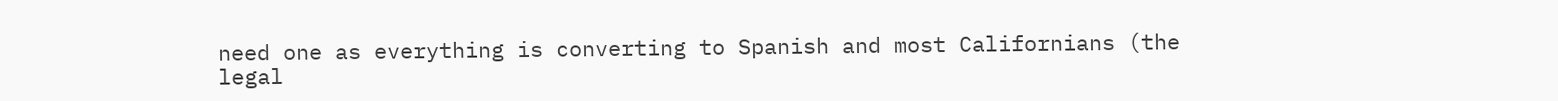need one as everything is converting to Spanish and most Californians (the legal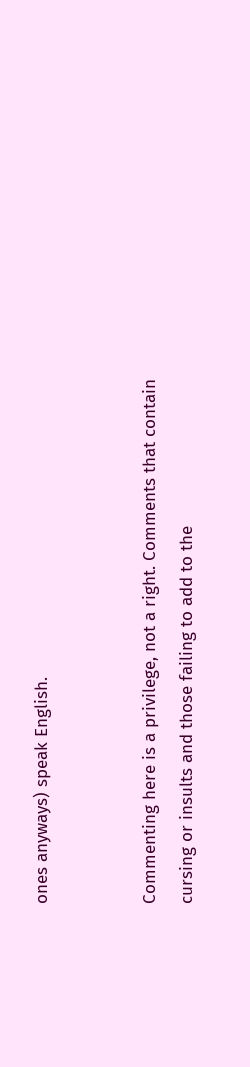ones anyways) speak English.


Commenting here is a privilege, not a right. Comments that contain cursing or insults and those failing to add to the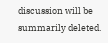discussion will be summarily deleted.